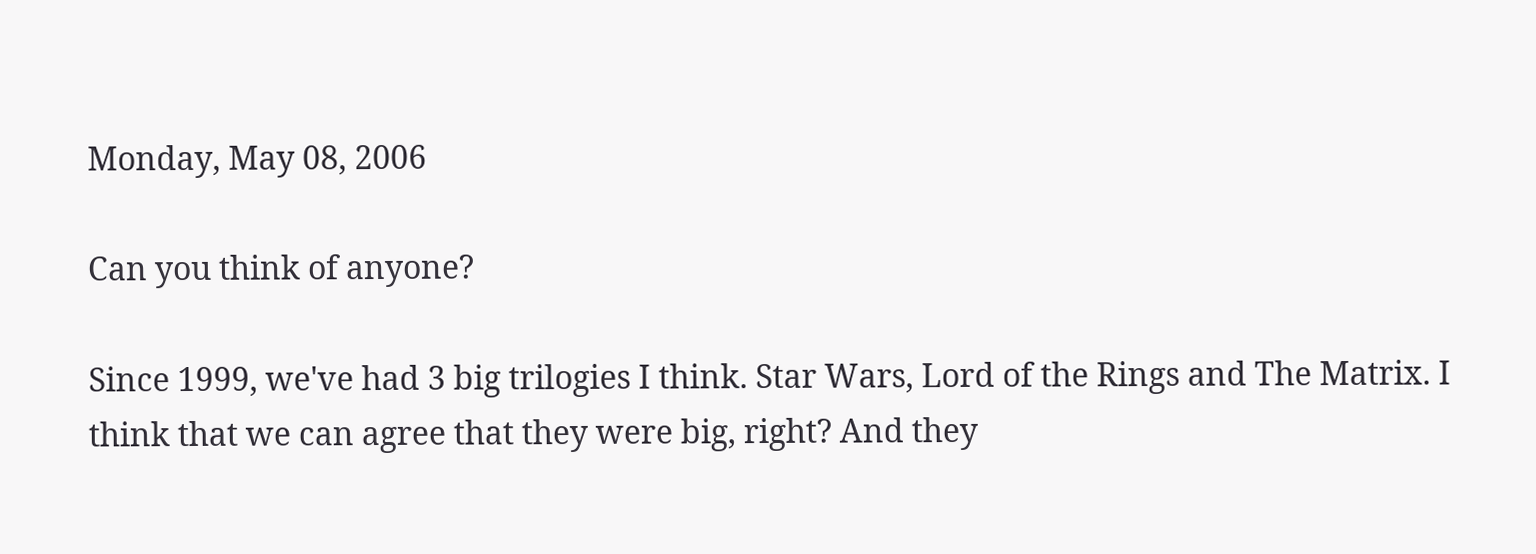Monday, May 08, 2006

Can you think of anyone?

Since 1999, we've had 3 big trilogies I think. Star Wars, Lord of the Rings and The Matrix. I think that we can agree that they were big, right? And they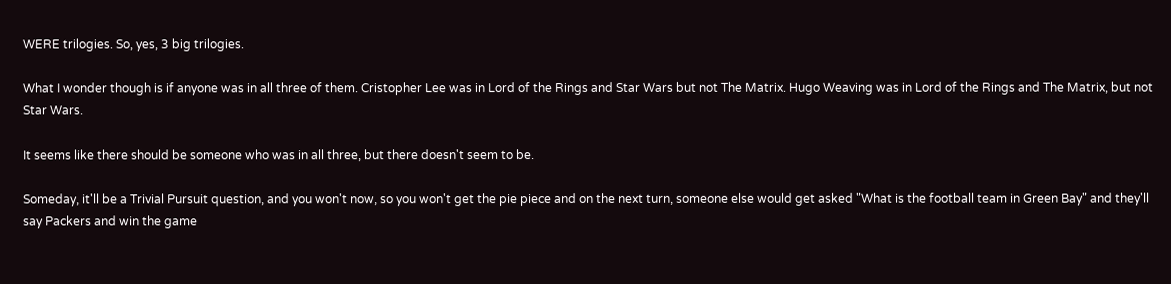WERE trilogies. So, yes, 3 big trilogies.

What I wonder though is if anyone was in all three of them. Cristopher Lee was in Lord of the Rings and Star Wars but not The Matrix. Hugo Weaving was in Lord of the Rings and The Matrix, but not Star Wars.

It seems like there should be someone who was in all three, but there doesn't seem to be.

Someday, it'll be a Trivial Pursuit question, and you won't now, so you won't get the pie piece and on the next turn, someone else would get asked "What is the football team in Green Bay" and they'll say Packers and win the game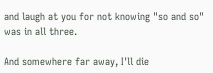and laugh at you for not knowing "so and so" was in all three.

And somewhere far away, I'll die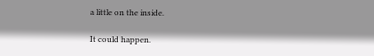a little on the inside.

It could happen.